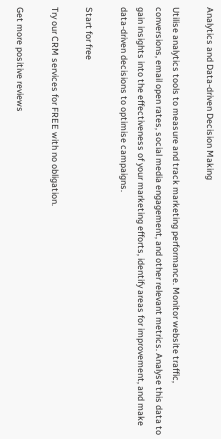Analytics and Data-driven Decision Making

Utilise analytics tools to measure and track marketing performance. Monitor website traffic, conversions, email open rates, social media engagement, and other relevant metrics. Analyse this data to gain insights into the effectiveness of your marketing efforts, identify areas for improvement, and make data-driven decisions to optimise campaigns.

Start for free

Try our CRM services for FREE with no obligation.

Get more positive reviews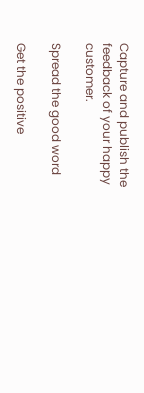Capture and publish the feedback of your happy customer.

Spread the good word

Get the positive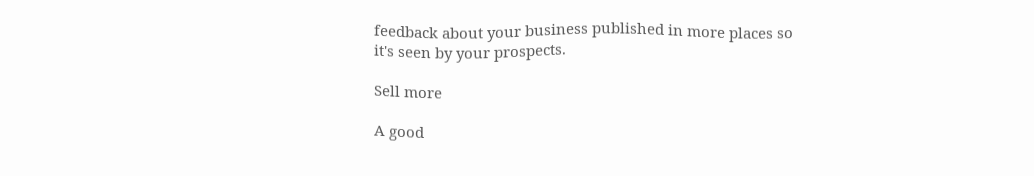feedback about your business published in more places so it's seen by your prospects.

Sell more

A good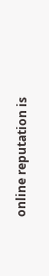online reputation is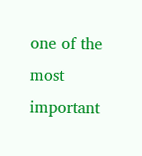one of the most important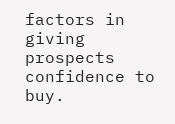factors in giving prospects confidence to buy.